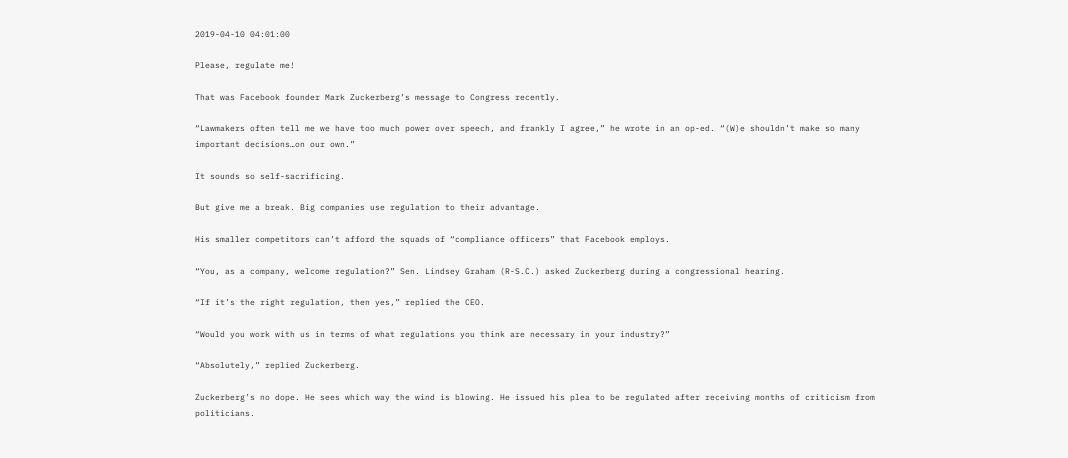2019-04-10 04:01:00

Please, regulate me!

That was Facebook founder Mark Zuckerberg’s message to Congress recently.

“Lawmakers often tell me we have too much power over speech, and frankly I agree,” he wrote in an op-ed. “(W)e shouldn’t make so many important decisions…on our own.”

It sounds so self-sacrificing.

But give me a break. Big companies use regulation to their advantage.

His smaller competitors can’t afford the squads of “compliance officers” that Facebook employs.

“You, as a company, welcome regulation?” Sen. Lindsey Graham (R-S.C.) asked Zuckerberg during a congressional hearing.

“If it’s the right regulation, then yes,” replied the CEO.

“Would you work with us in terms of what regulations you think are necessary in your industry?”

“Absolutely,” replied Zuckerberg.

Zuckerberg’s no dope. He sees which way the wind is blowing. He issued his plea to be regulated after receiving months of criticism from politicians.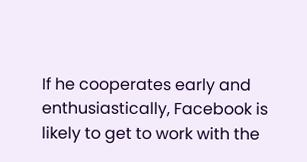If he cooperates early and enthusiastically, Facebook is likely to get to work with the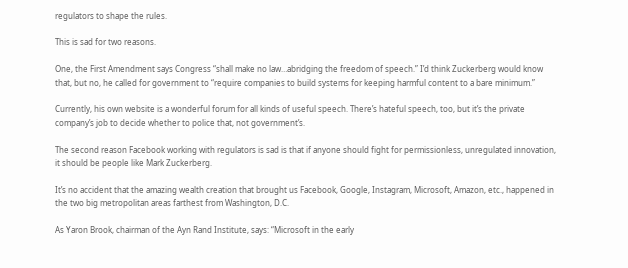regulators to shape the rules.

This is sad for two reasons.

One, the First Amendment says Congress “shall make no law…abridging the freedom of speech.” I’d think Zuckerberg would know that, but no, he called for government to “require companies to build systems for keeping harmful content to a bare minimum.”

Currently, his own website is a wonderful forum for all kinds of useful speech. There’s hateful speech, too, but it’s the private company’s job to decide whether to police that, not government’s.

The second reason Facebook working with regulators is sad is that if anyone should fight for permissionless, unregulated innovation, it should be people like Mark Zuckerberg.

It’s no accident that the amazing wealth creation that brought us Facebook, Google, Instagram, Microsoft, Amazon, etc., happened in the two big metropolitan areas farthest from Washington, D.C.

As Yaron Brook, chairman of the Ayn Rand Institute, says: “Microsoft in the early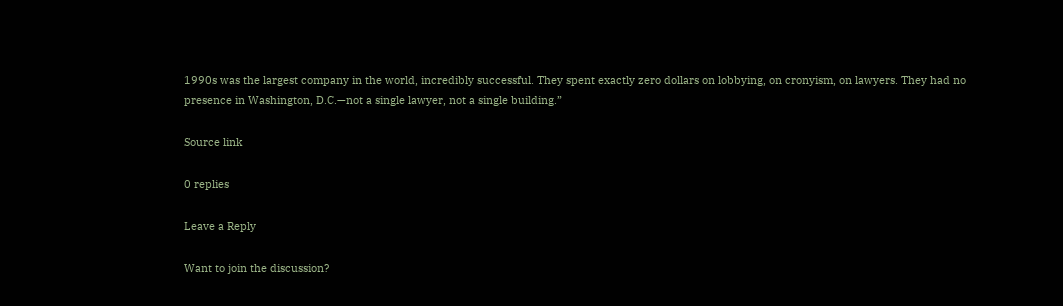1990s was the largest company in the world, incredibly successful. They spent exactly zero dollars on lobbying, on cronyism, on lawyers. They had no presence in Washington, D.C.—not a single lawyer, not a single building.”

Source link

0 replies

Leave a Reply

Want to join the discussion?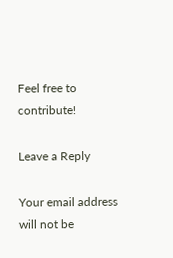Feel free to contribute!

Leave a Reply

Your email address will not be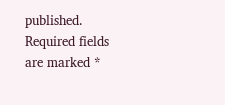published. Required fields are marked *